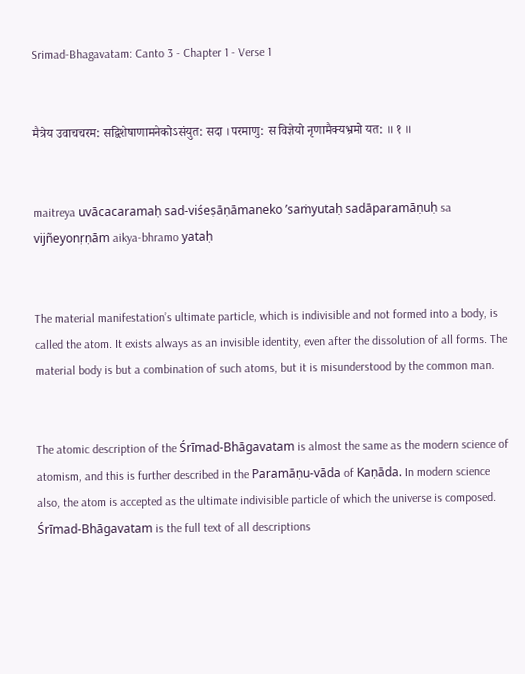Srimad-Bhagavatam: Canto 3 - Chapter 1 - Verse 1


मैत्रेय उवाचचरम: सद्विशेषाणामनेकोऽसंयुत: सदा ।परमाणु: स विज्ञेयो नृणामैक्यभ्रमो यत: ॥ १ ॥


maitreya uvācacaramaḥ sad-viśeṣāṇāmaneko ’saṁyutaḥ sadāparamāṇuḥ sa vijñeyonṛṇām aikya-bhramo yataḥ


The material manifestation’s ultimate particle, which is indivisible and not formed into a body, is called the atom. It exists always as an invisible identity, even after the dissolution of all forms. The material body is but a combination of such atoms, but it is misunderstood by the common man.


The atomic description of the Śrīmad-Bhāgavatam is almost the same as the modern science of atomism, and this is further described in the Paramāṇu-vāda of Kaṇāda. In modern science also, the atom is accepted as the ultimate indivisible particle of which the universe is composed. Śrīmad-Bhāgavatam is the full text of all descriptions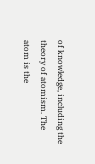of knowledge, including the theory of atomism. The atom is the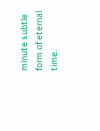minute subtle form of eternal time.